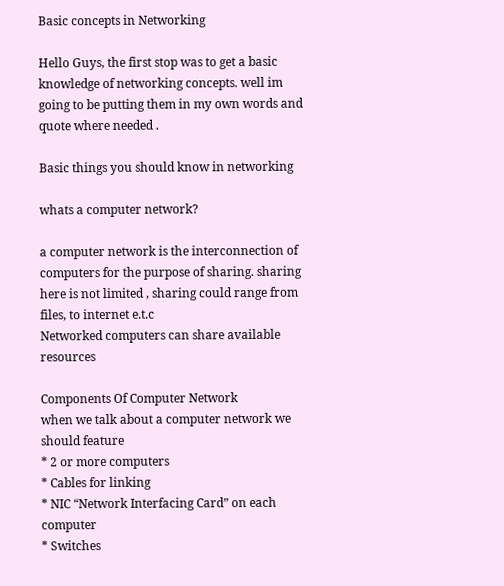Basic concepts in Networking

Hello Guys, the first stop was to get a basic knowledge of networking concepts. well im going to be putting them in my own words and quote where needed .

Basic things you should know in networking

whats a computer network?

a computer network is the interconnection of computers for the purpose of sharing. sharing here is not limited , sharing could range from files, to internet e.t.c
Networked computers can share available resources

Components Of Computer Network
when we talk about a computer network we should feature
* 2 or more computers
* Cables for linking
* NIC “Network Interfacing Card” on each computer
* Switches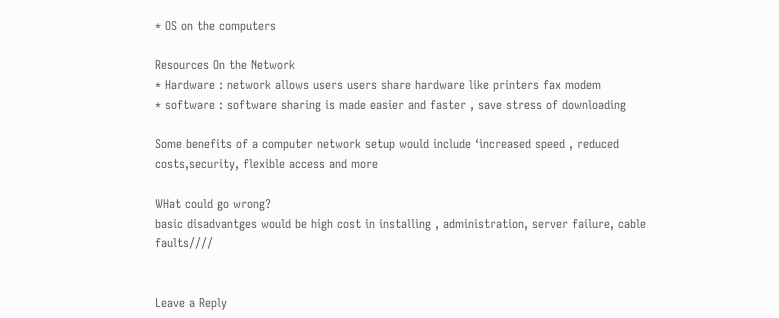* OS on the computers

Resources On the Network
* Hardware : network allows users users share hardware like printers fax modem
* software : software sharing is made easier and faster , save stress of downloading

Some benefits of a computer network setup would include ‘increased speed , reduced costs,security, flexible access and more

WHat could go wrong?
basic disadvantges would be high cost in installing , administration, server failure, cable faults////


Leave a Reply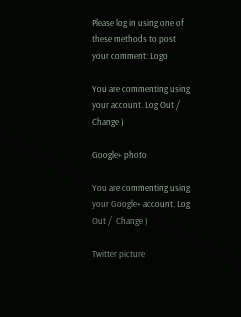Please log in using one of these methods to post your comment: Logo

You are commenting using your account. Log Out /  Change )

Google+ photo

You are commenting using your Google+ account. Log Out /  Change )

Twitter picture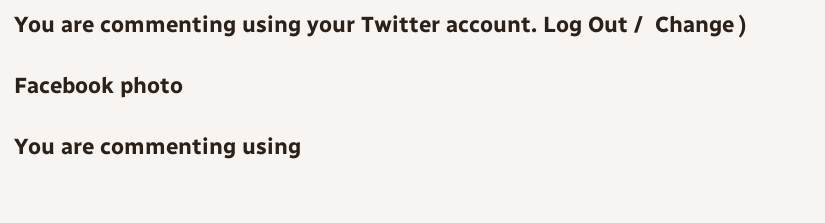You are commenting using your Twitter account. Log Out /  Change )

Facebook photo

You are commenting using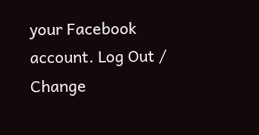your Facebook account. Log Out /  Change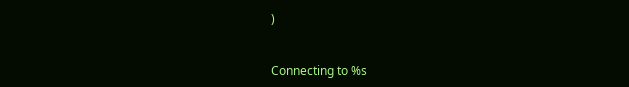)


Connecting to %s